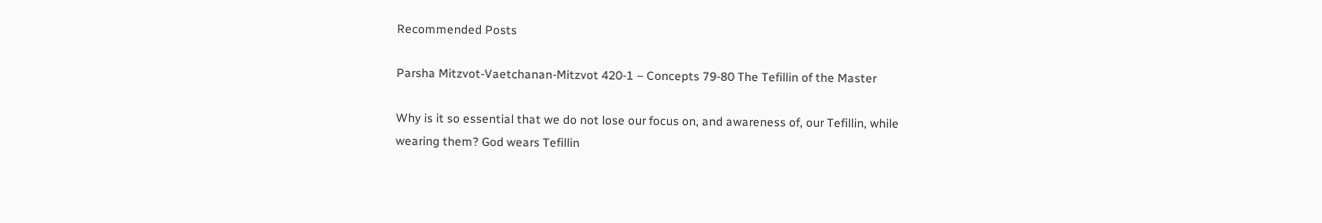Recommended Posts

Parsha Mitzvot-Vaetchanan-Mitzvot 420-1 – Concepts 79-80 The Tefillin of the Master

Why is it so essential that we do not lose our focus on, and awareness of, our Tefillin, while wearing them? God wears Tefillin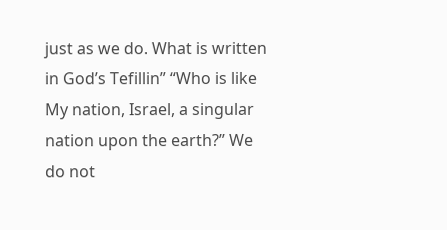just as we do. What is written in God’s Tefillin” “Who is like My nation, Israel, a singular nation upon the earth?” We do not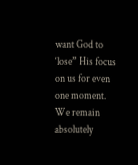want God to ‘lose” His focus on us for even one moment. We remain absolutely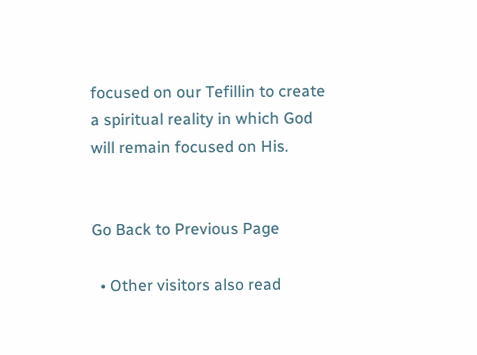focused on our Tefillin to create a spiritual reality in which God will remain focused on His.


Go Back to Previous Page

  • Other visitors also read